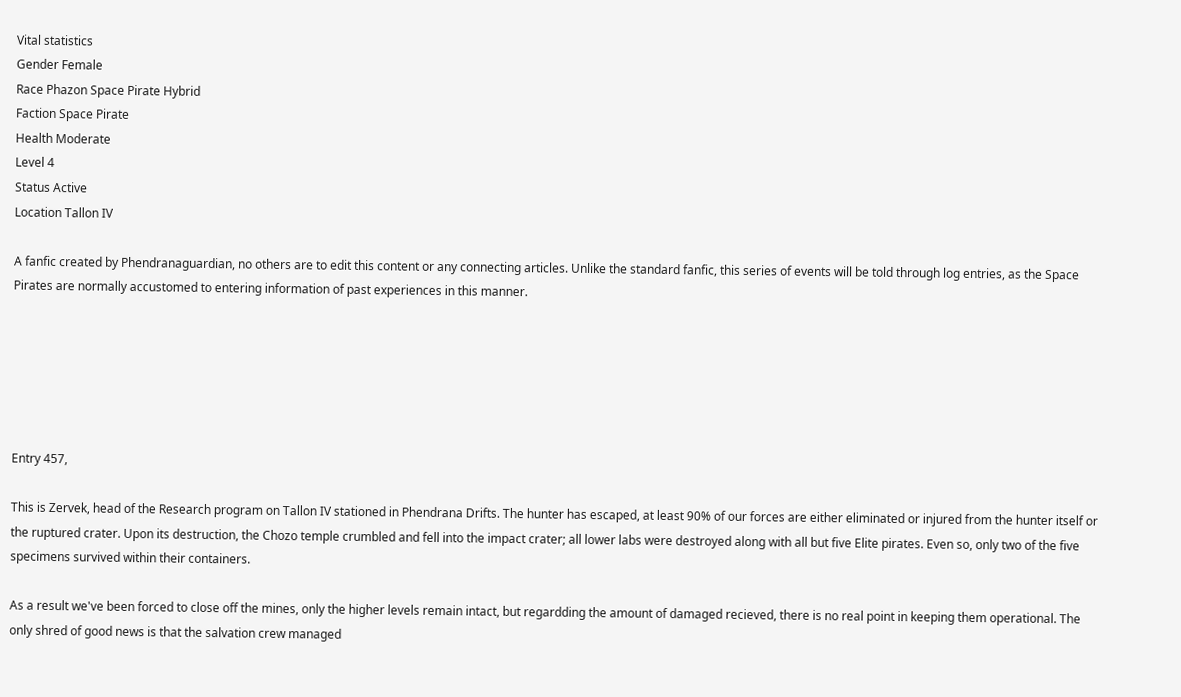Vital statistics
Gender Female
Race Phazon Space Pirate Hybrid
Faction Space Pirate
Health Moderate
Level 4
Status Active
Location Tallon IV

A fanfic created by Phendranaguardian, no others are to edit this content or any connecting articles. Unlike the standard fanfic, this series of events will be told through log entries, as the Space Pirates are normally accustomed to entering information of past experiences in this manner.






Entry 457,

This is Zervek, head of the Research program on Tallon IV stationed in Phendrana Drifts. The hunter has escaped, at least 90% of our forces are either eliminated or injured from the hunter itself or the ruptured crater. Upon its destruction, the Chozo temple crumbled and fell into the impact crater; all lower labs were destroyed along with all but five Elite pirates. Even so, only two of the five specimens survived within their containers.

As a result we've been forced to close off the mines, only the higher levels remain intact, but regardding the amount of damaged recieved, there is no real point in keeping them operational. The only shred of good news is that the salvation crew managed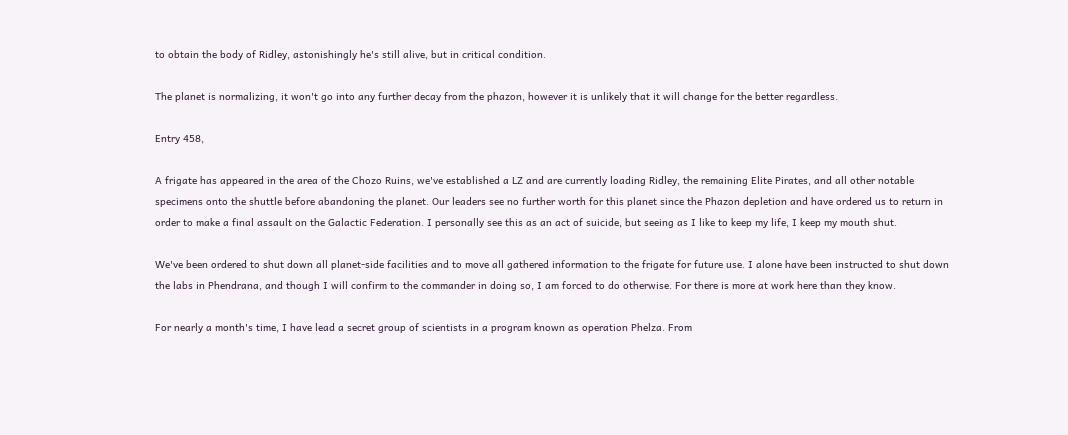to obtain the body of Ridley, astonishingly he's still alive, but in critical condition.

The planet is normalizing, it won't go into any further decay from the phazon, however it is unlikely that it will change for the better regardless.

Entry 458,

A frigate has appeared in the area of the Chozo Ruins, we've established a LZ and are currently loading Ridley, the remaining Elite Pirates, and all other notable specimens onto the shuttle before abandoning the planet. Our leaders see no further worth for this planet since the Phazon depletion and have ordered us to return in order to make a final assault on the Galactic Federation. I personally see this as an act of suicide, but seeing as I like to keep my life, I keep my mouth shut.

We've been ordered to shut down all planet-side facilities and to move all gathered information to the frigate for future use. I alone have been instructed to shut down the labs in Phendrana, and though I will confirm to the commander in doing so, I am forced to do otherwise. For there is more at work here than they know.

For nearly a month's time, I have lead a secret group of scientists in a program known as operation Phelza. From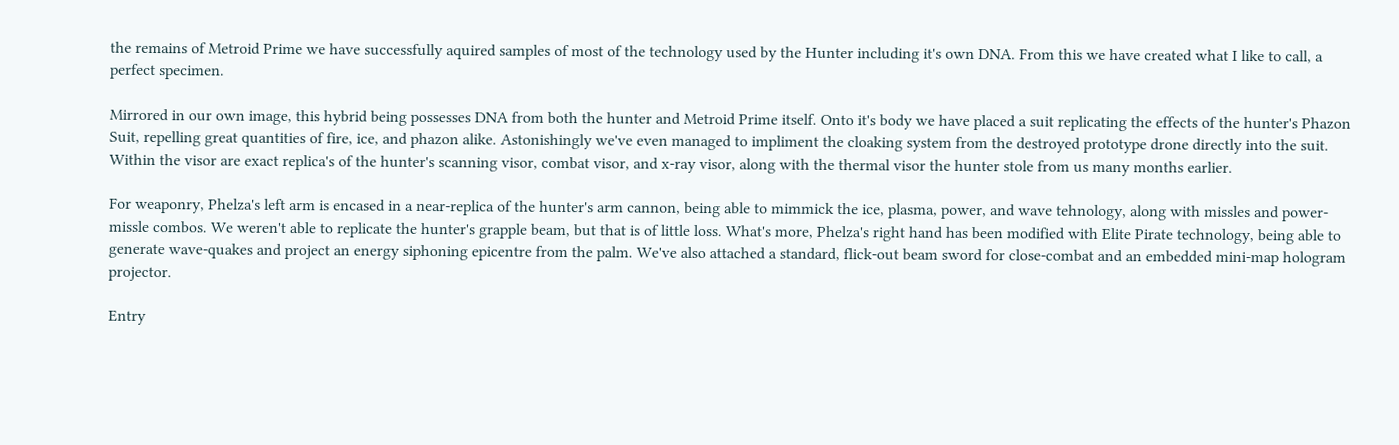the remains of Metroid Prime we have successfully aquired samples of most of the technology used by the Hunter including it's own DNA. From this we have created what I like to call, a perfect specimen.

Mirrored in our own image, this hybrid being possesses DNA from both the hunter and Metroid Prime itself. Onto it's body we have placed a suit replicating the effects of the hunter's Phazon Suit, repelling great quantities of fire, ice, and phazon alike. Astonishingly we've even managed to impliment the cloaking system from the destroyed prototype drone directly into the suit. Within the visor are exact replica's of the hunter's scanning visor, combat visor, and x-ray visor, along with the thermal visor the hunter stole from us many months earlier.

For weaponry, Phelza's left arm is encased in a near-replica of the hunter's arm cannon, being able to mimmick the ice, plasma, power, and wave tehnology, along with missles and power-missle combos. We weren't able to replicate the hunter's grapple beam, but that is of little loss. What's more, Phelza's right hand has been modified with Elite Pirate technology, being able to generate wave-quakes and project an energy siphoning epicentre from the palm. We've also attached a standard, flick-out beam sword for close-combat and an embedded mini-map hologram projector.

Entry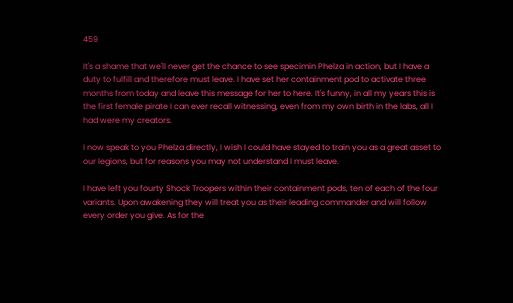459

It's a shame that we'll never get the chance to see specimin Phelza in action, but I have a duty to fulfill and therefore must leave. I have set her containment pod to activate three months from today and leave this message for her to here. It's funny, in all my years this is the first female pirate I can ever recall witnessing, even from my own birth in the labs, all I had were my creators.

I now speak to you Phelza directly, I wish I could have stayed to train you as a great asset to our legions, but for reasons you may not understand I must leave.

I have left you fourty Shock Troopers within their containment pods, ten of each of the four variants. Upon awakening they will treat you as their leading commander and will follow every order you give. As for the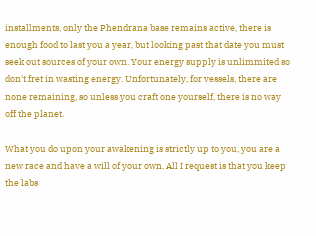installments, only the Phendrana base remains active, there is enough food to last you a year, but looking past that date you must seek out sources of your own. Your energy supply is unlimmited so don't fret in wasting energy. Unfortunately, for vessels, there are none remaining, so unless you craft one yourself, there is no way off the planet.

What you do upon your awakening is strictly up to you, you are a new race and have a will of your own. All I request is that you keep the labs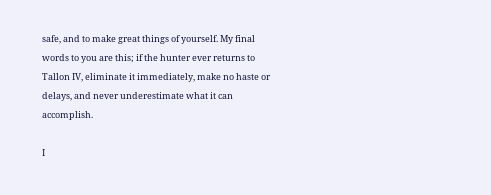safe, and to make great things of yourself. My final words to you are this; if the hunter ever returns to Tallon IV, eliminate it immediately, make no haste or delays, and never underestimate what it can accomplish.

I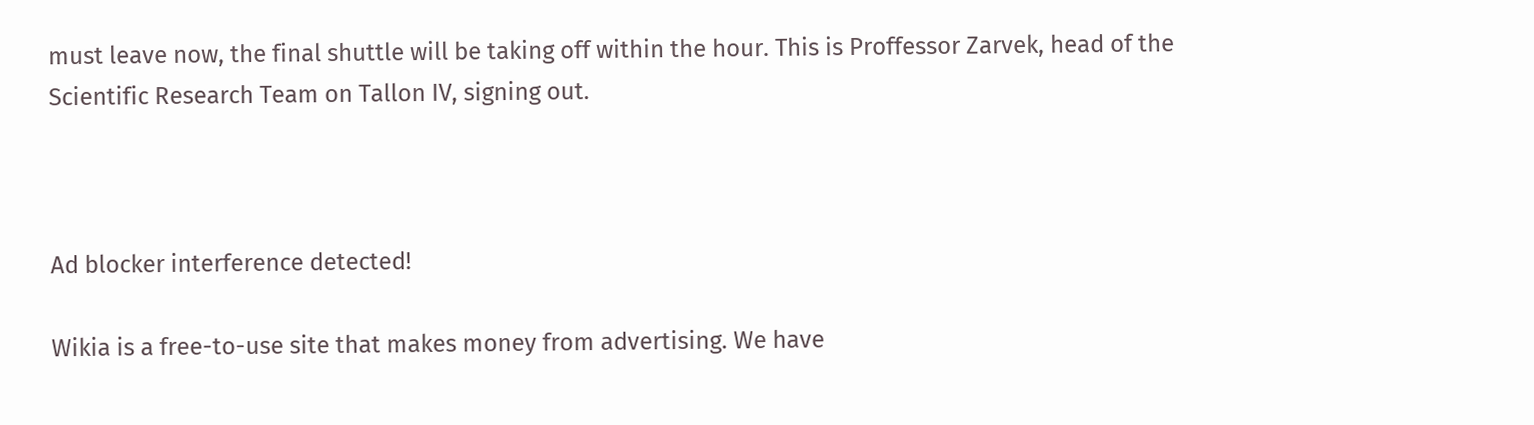must leave now, the final shuttle will be taking off within the hour. This is Proffessor Zarvek, head of the Scientific Research Team on Tallon IV, signing out.



Ad blocker interference detected!

Wikia is a free-to-use site that makes money from advertising. We have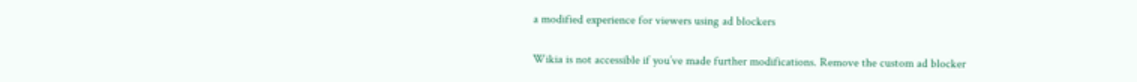a modified experience for viewers using ad blockers

Wikia is not accessible if you’ve made further modifications. Remove the custom ad blocker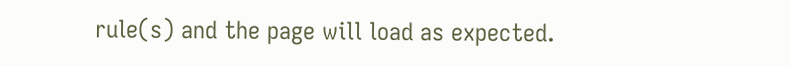rule(s) and the page will load as expected.